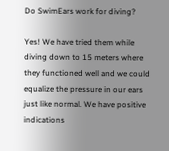Do SwimEars work for diving?

Yes! We have tried them while diving down to 15 meters where they functioned well and we could equalize the pressure in our ears just like normal. We have positive indications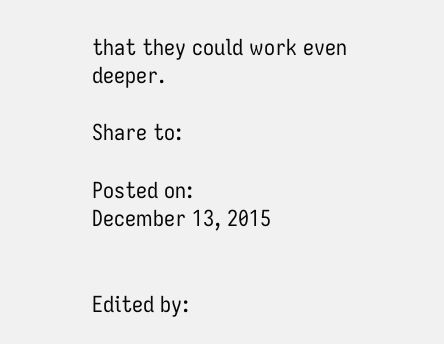that they could work even deeper.

Share to:

Posted on:
December 13, 2015


Edited by: